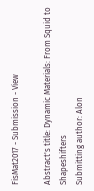FisMat2017 - Submission - View

Abstract's title: Dynamic Materials: From Squid to Shapeshifters
Submitting author: Alon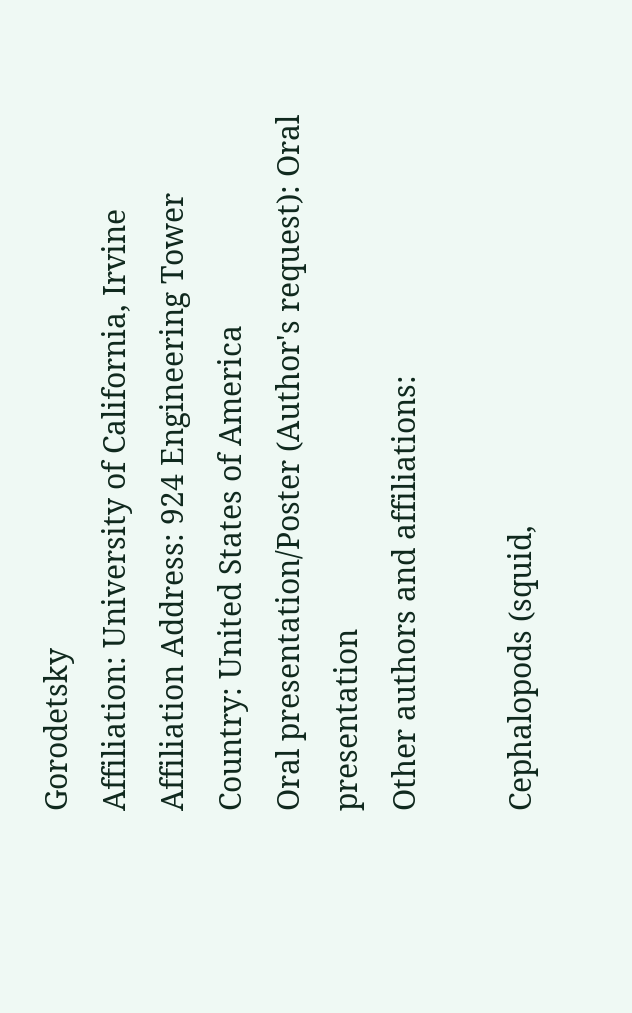Gorodetsky
Affiliation: University of California, Irvine
Affiliation Address: 924 Engineering Tower
Country: United States of America
Oral presentation/Poster (Author's request): Oral presentation
Other authors and affiliations:

Cephalopods (squid,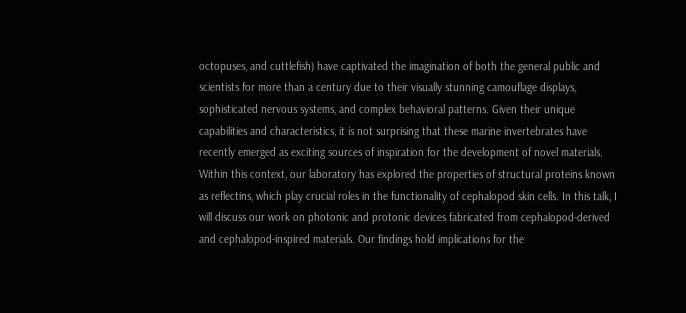octopuses, and cuttlefish) have captivated the imagination of both the general public and scientists for more than a century due to their visually stunning camouflage displays, sophisticated nervous systems, and complex behavioral patterns. Given their unique capabilities and characteristics, it is not surprising that these marine invertebrates have recently emerged as exciting sources of inspiration for the development of novel materials. Within this context, our laboratory has explored the properties of structural proteins known as reflectins, which play crucial roles in the functionality of cephalopod skin cells. In this talk, I will discuss our work on photonic and protonic devices fabricated from cephalopod-derived and cephalopod-inspired materials. Our findings hold implications for the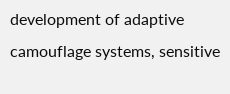development of adaptive camouflage systems, sensitive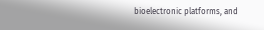bioelectronic platforms, and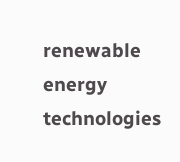renewable energy technologies